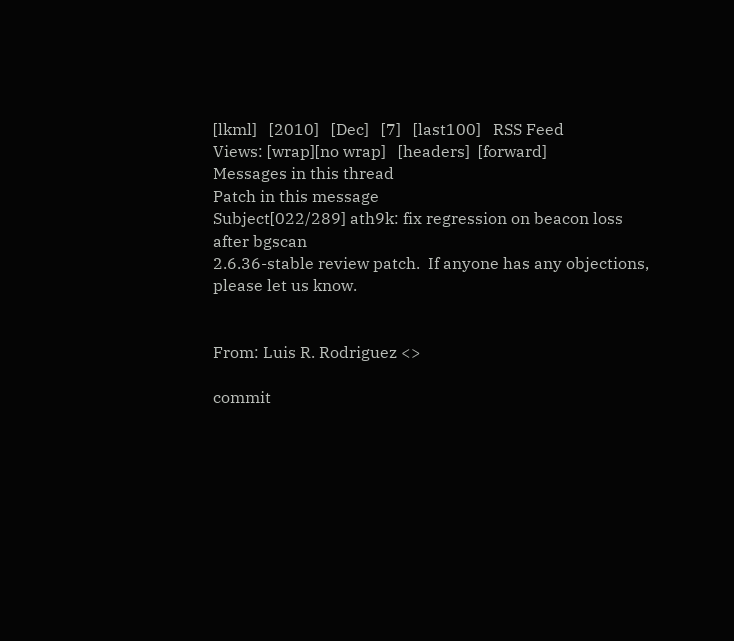[lkml]   [2010]   [Dec]   [7]   [last100]   RSS Feed
Views: [wrap][no wrap]   [headers]  [forward]
Messages in this thread
Patch in this message
Subject[022/289] ath9k: fix regression on beacon loss after bgscan
2.6.36-stable review patch.  If anyone has any objections, please let us know.


From: Luis R. Rodriguez <>

commit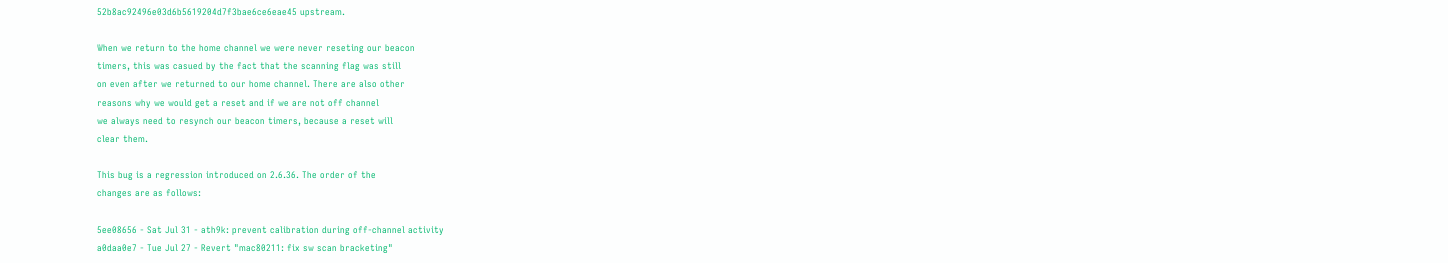52b8ac92496e03d6b5619204d7f3bae6ce6eae45 upstream.

When we return to the home channel we were never reseting our beacon
timers, this was casued by the fact that the scanning flag was still
on even after we returned to our home channel. There are also other
reasons why we would get a reset and if we are not off channel
we always need to resynch our beacon timers, because a reset will
clear them.

This bug is a regression introduced on 2.6.36. The order of the
changes are as follows:

5ee08656 - Sat Jul 31 - ath9k: prevent calibration during off-channel activity
a0daa0e7 - Tue Jul 27 - Revert "mac80211: fix sw scan bracketing"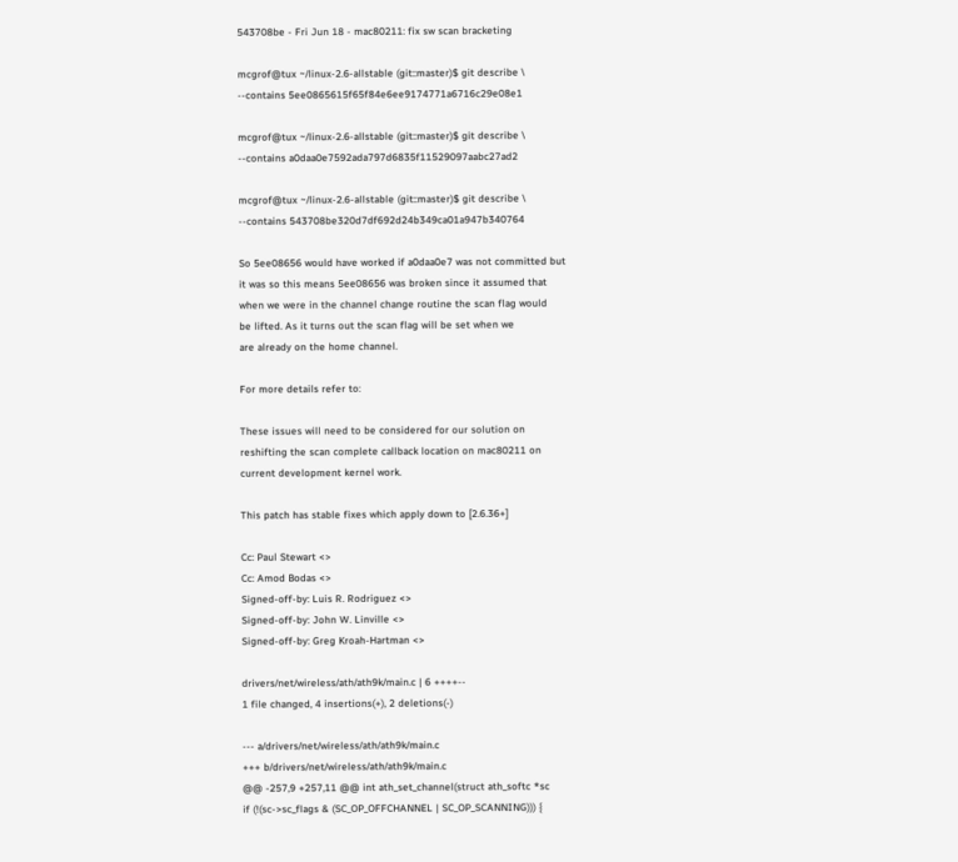543708be - Fri Jun 18 - mac80211: fix sw scan bracketing

mcgrof@tux ~/linux-2.6-allstable (git::master)$ git describe \
--contains 5ee0865615f65f84e6ee9174771a6716c29e08e1

mcgrof@tux ~/linux-2.6-allstable (git::master)$ git describe \
--contains a0daa0e7592ada797d6835f11529097aabc27ad2

mcgrof@tux ~/linux-2.6-allstable (git::master)$ git describe \
--contains 543708be320d7df692d24b349ca01a947b340764

So 5ee08656 would have worked if a0daa0e7 was not committed but
it was so this means 5ee08656 was broken since it assumed that
when we were in the channel change routine the scan flag would
be lifted. As it turns out the scan flag will be set when we
are already on the home channel.

For more details refer to:

These issues will need to be considered for our solution on
reshifting the scan complete callback location on mac80211 on
current development kernel work.

This patch has stable fixes which apply down to [2.6.36+]

Cc: Paul Stewart <>
Cc: Amod Bodas <>
Signed-off-by: Luis R. Rodriguez <>
Signed-off-by: John W. Linville <>
Signed-off-by: Greg Kroah-Hartman <>

drivers/net/wireless/ath/ath9k/main.c | 6 ++++--
1 file changed, 4 insertions(+), 2 deletions(-)

--- a/drivers/net/wireless/ath/ath9k/main.c
+++ b/drivers/net/wireless/ath/ath9k/main.c
@@ -257,9 +257,11 @@ int ath_set_channel(struct ath_softc *sc
if (!(sc->sc_flags & (SC_OP_OFFCHANNEL | SC_OP_SCANNING))) {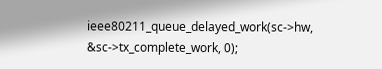ieee80211_queue_delayed_work(sc->hw, &sc->tx_complete_work, 0);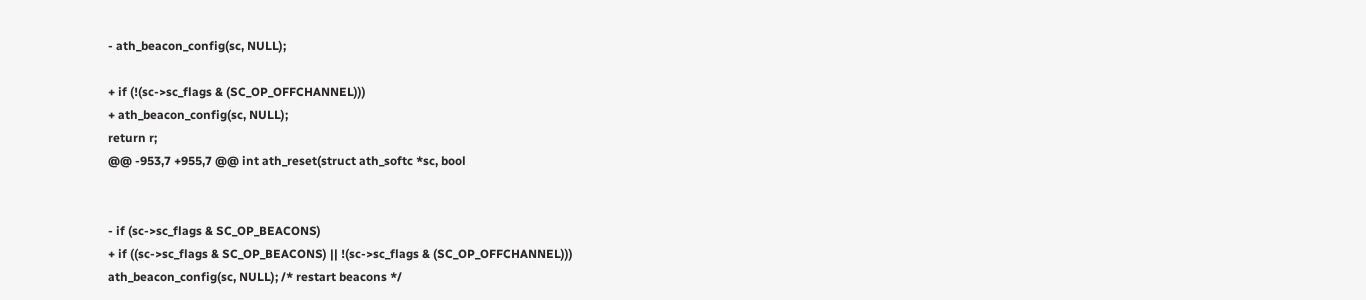- ath_beacon_config(sc, NULL);

+ if (!(sc->sc_flags & (SC_OP_OFFCHANNEL)))
+ ath_beacon_config(sc, NULL);
return r;
@@ -953,7 +955,7 @@ int ath_reset(struct ath_softc *sc, bool


- if (sc->sc_flags & SC_OP_BEACONS)
+ if ((sc->sc_flags & SC_OP_BEACONS) || !(sc->sc_flags & (SC_OP_OFFCHANNEL)))
ath_beacon_config(sc, NULL); /* restart beacons */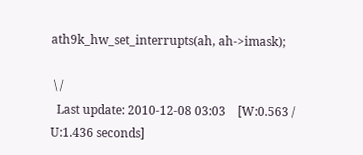ath9k_hw_set_interrupts(ah, ah->imask);

 \ /
  Last update: 2010-12-08 03:03    [W:0.563 / U:1.436 seconds]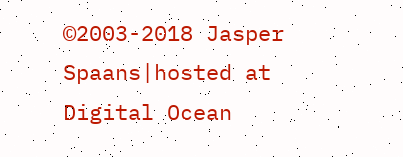©2003-2018 Jasper Spaans|hosted at Digital Ocean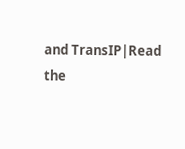and TransIP|Read the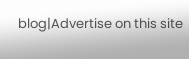blog|Advertise on this site